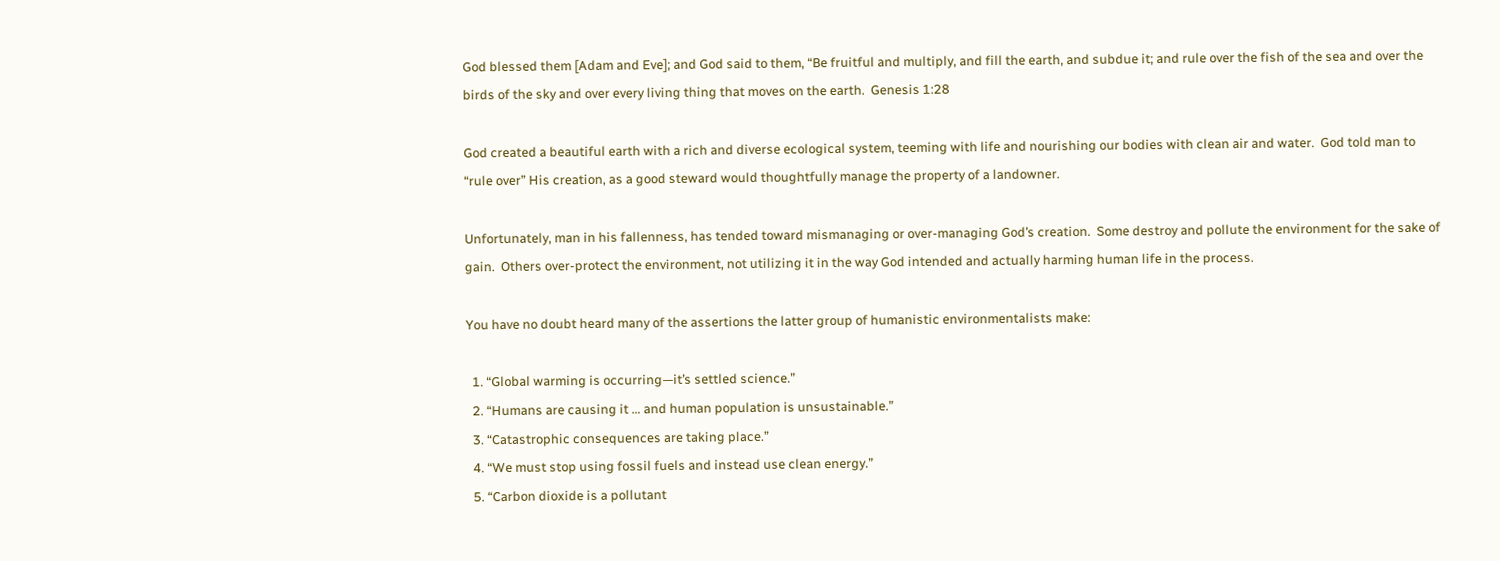God blessed them [Adam and Eve]; and God said to them, “Be fruitful and multiply, and fill the earth, and subdue it; and rule over the fish of the sea and over the birds of the sky and over every living thing that moves on the earth.  Genesis 1:28

God created a beautiful earth with a rich and diverse ecological system, teeming with life and nourishing our bodies with clean air and water.  God told man to “rule over” His creation, as a good steward would thoughtfully manage the property of a landowner.

Unfortunately, man in his fallenness, has tended toward mismanaging or over-managing God’s creation.  Some destroy and pollute the environment for the sake of gain.  Others over-protect the environment, not utilizing it in the way God intended and actually harming human life in the process.

You have no doubt heard many of the assertions the latter group of humanistic environmentalists make:

  1. “Global warming is occurring—it’s settled science.”
  2. “Humans are causing it … and human population is unsustainable.”
  3. “Catastrophic consequences are taking place.”
  4. “We must stop using fossil fuels and instead use clean energy.”
  5. “Carbon dioxide is a pollutant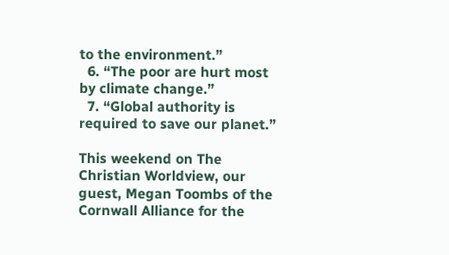to the environment.”
  6. “The poor are hurt most by climate change.”
  7. “Global authority is required to save our planet.”

This weekend on The Christian Worldview, our guest, Megan Toombs of the Cornwall Alliance for the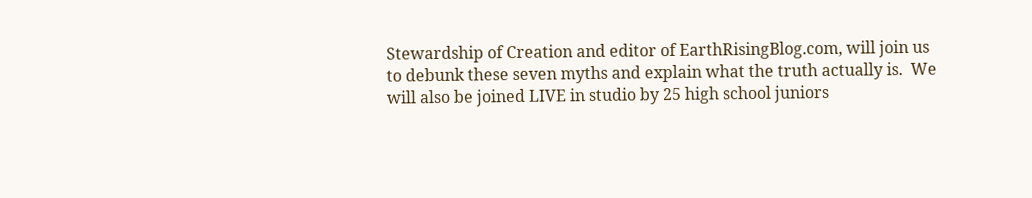Stewardship of Creation and editor of EarthRisingBlog.com, will join us to debunk these seven myths and explain what the truth actually is.  We will also be joined LIVE in studio by 25 high school juniors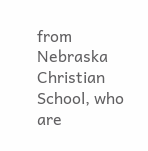from Nebraska Christian School, who are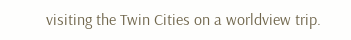visiting the Twin Cities on a worldview trip.